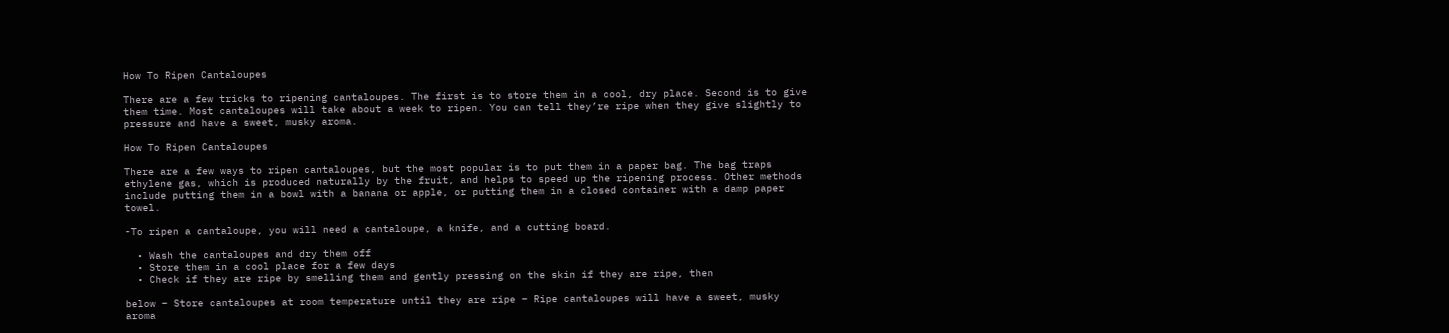How To Ripen Cantaloupes

There are a few tricks to ripening cantaloupes. The first is to store them in a cool, dry place. Second is to give them time. Most cantaloupes will take about a week to ripen. You can tell they’re ripe when they give slightly to pressure and have a sweet, musky aroma.

How To Ripen Cantaloupes

There are a few ways to ripen cantaloupes, but the most popular is to put them in a paper bag. The bag traps ethylene gas, which is produced naturally by the fruit, and helps to speed up the ripening process. Other methods include putting them in a bowl with a banana or apple, or putting them in a closed container with a damp paper towel.

-To ripen a cantaloupe, you will need a cantaloupe, a knife, and a cutting board.

  • Wash the cantaloupes and dry them off
  • Store them in a cool place for a few days
  • Check if they are ripe by smelling them and gently pressing on the skin if they are ripe, then

below – Store cantaloupes at room temperature until they are ripe – Ripe cantaloupes will have a sweet, musky aroma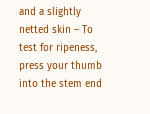and a slightly netted skin – To test for ripeness, press your thumb into the stem end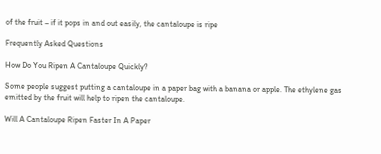of the fruit – if it pops in and out easily, the cantaloupe is ripe

Frequently Asked Questions

How Do You Ripen A Cantaloupe Quickly?

Some people suggest putting a cantaloupe in a paper bag with a banana or apple. The ethylene gas emitted by the fruit will help to ripen the cantaloupe.

Will A Cantaloupe Ripen Faster In A Paper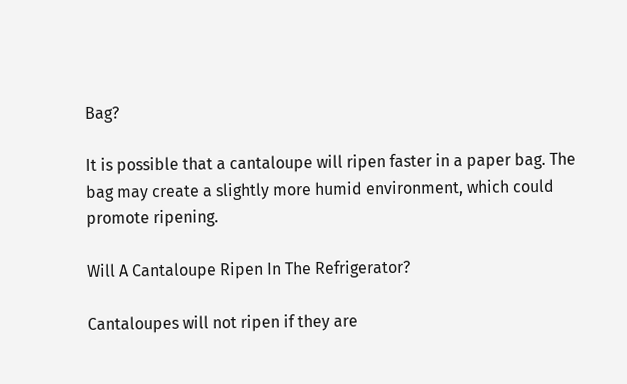Bag?

It is possible that a cantaloupe will ripen faster in a paper bag. The bag may create a slightly more humid environment, which could promote ripening.

Will A Cantaloupe Ripen In The Refrigerator?

Cantaloupes will not ripen if they are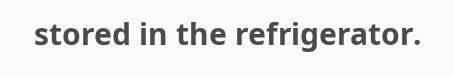stored in the refrigerator.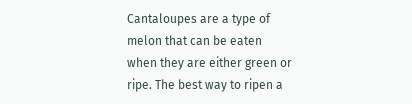Cantaloupes are a type of melon that can be eaten when they are either green or ripe. The best way to ripen a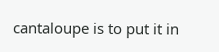cantaloupe is to put it in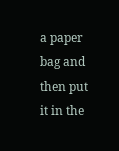a paper bag and then put it in the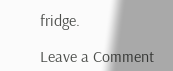fridge.

Leave a Comment